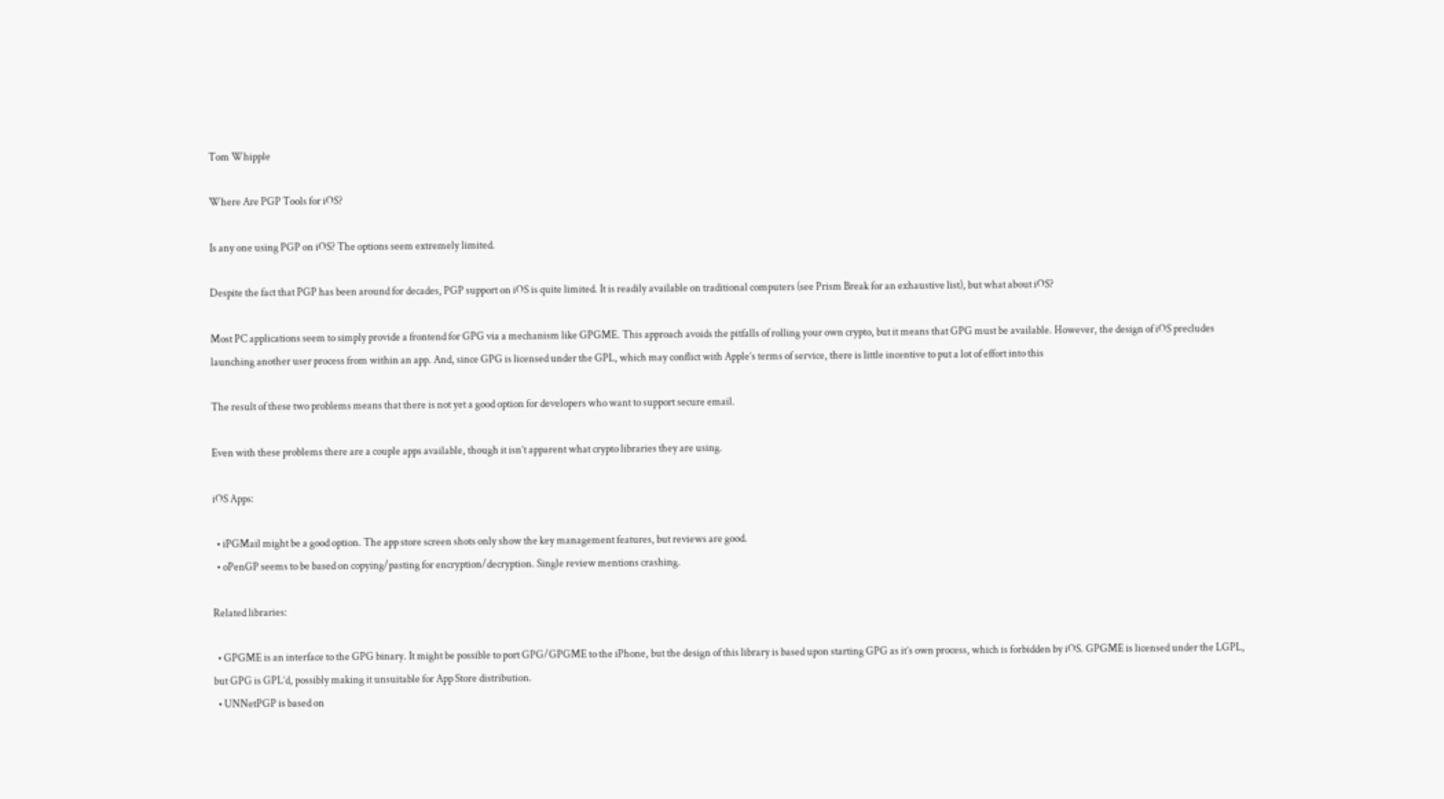Tom Whipple

Where Are PGP Tools for iOS?

Is any one using PGP on iOS? The options seem extremely limited.

Despite the fact that PGP has been around for decades, PGP support on iOS is quite limited. It is readily available on traditional computers (see Prism Break for an exhaustive list), but what about iOS?

Most PC applications seem to simply provide a frontend for GPG via a mechanism like GPGME. This approach avoids the pitfalls of rolling your own crypto, but it means that GPG must be available. However, the design of iOS precludes launching another user process from within an app. And, since GPG is licensed under the GPL, which may conflict with Apple’s terms of service, there is little incentive to put a lot of effort into this

The result of these two problems means that there is not yet a good option for developers who want to support secure email.

Even with these problems there are a couple apps available, though it isn’t apparent what crypto libraries they are using.

iOS Apps:

  • iPGMail might be a good option. The app store screen shots only show the key management features, but reviews are good.
  • oPenGP seems to be based on copying/pasting for encryption/decryption. Single review mentions crashing.

Related libraries:

  • GPGME is an interface to the GPG binary. It might be possible to port GPG/GPGME to the iPhone, but the design of this library is based upon starting GPG as it’s own process, which is forbidden by iOS. GPGME is licensed under the LGPL, but GPG is GPL’d, possibly making it unsuitable for App Store distribution.
  • UNNetPGP is based on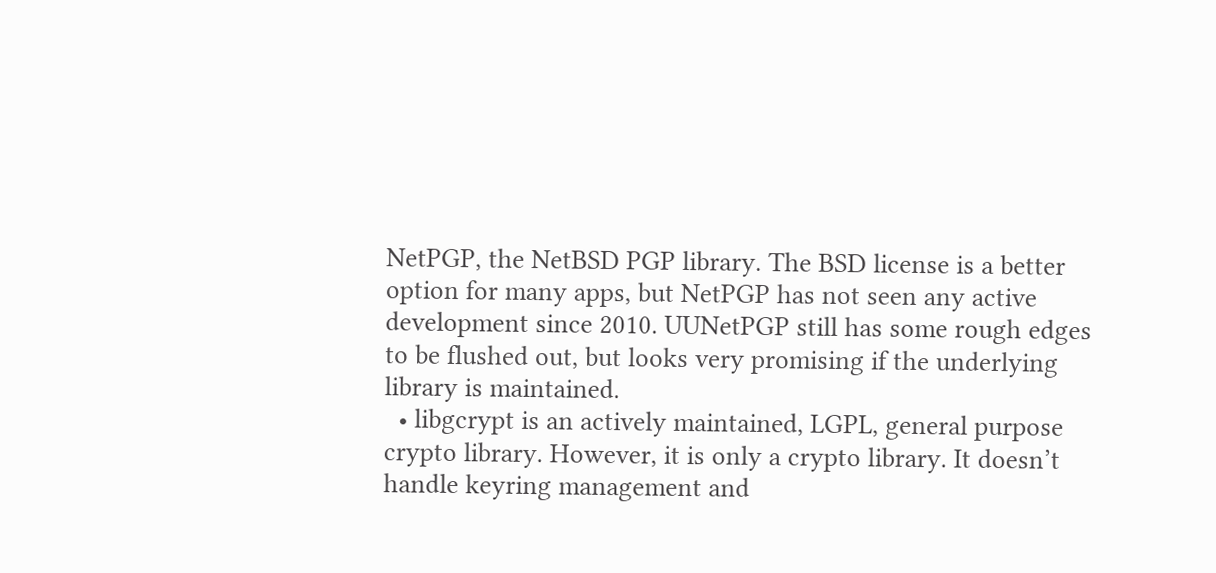NetPGP, the NetBSD PGP library. The BSD license is a better option for many apps, but NetPGP has not seen any active development since 2010. UUNetPGP still has some rough edges to be flushed out, but looks very promising if the underlying library is maintained.
  • libgcrypt is an actively maintained, LGPL, general purpose crypto library. However, it is only a crypto library. It doesn’t handle keyring management and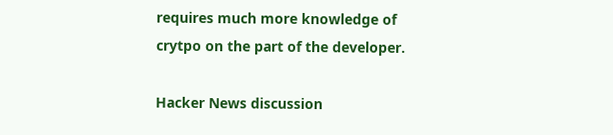requires much more knowledge of crytpo on the part of the developer.

Hacker News discussion